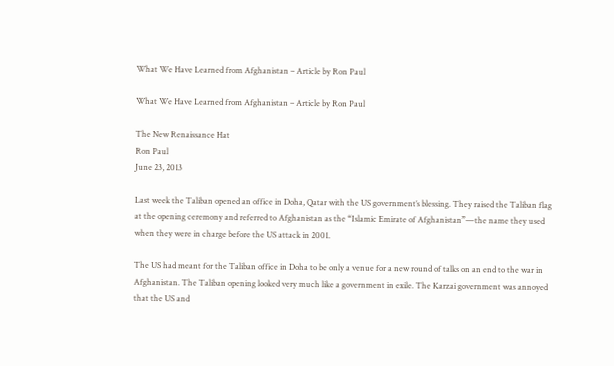What We Have Learned from Afghanistan – Article by Ron Paul

What We Have Learned from Afghanistan – Article by Ron Paul

The New Renaissance Hat
Ron Paul
June 23, 2013

Last week the Taliban opened an office in Doha, Qatar with the US government’s blessing. They raised the Taliban flag at the opening ceremony and referred to Afghanistan as the “Islamic Emirate of Afghanistan”—the name they used when they were in charge before the US attack in 2001.

The US had meant for the Taliban office in Doha to be only a venue for a new round of talks on an end to the war in Afghanistan. The Taliban opening looked very much like a government in exile. The Karzai government was annoyed that the US and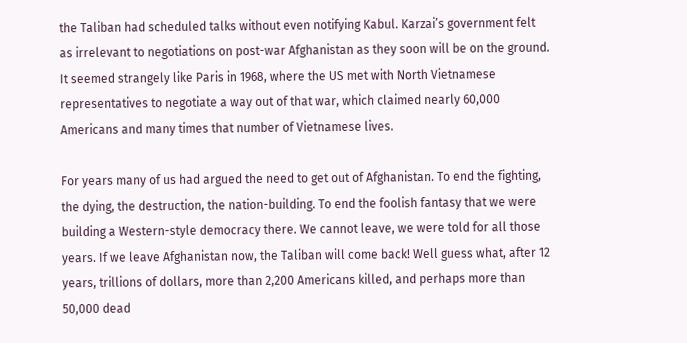the Taliban had scheduled talks without even notifying Kabul. Karzai’s government felt as irrelevant to negotiations on post-war Afghanistan as they soon will be on the ground. It seemed strangely like Paris in 1968, where the US met with North Vietnamese representatives to negotiate a way out of that war, which claimed nearly 60,000 Americans and many times that number of Vietnamese lives.

For years many of us had argued the need to get out of Afghanistan. To end the fighting, the dying, the destruction, the nation-building. To end the foolish fantasy that we were building a Western-style democracy there. We cannot leave, we were told for all those years. If we leave Afghanistan now, the Taliban will come back! Well guess what, after 12 years, trillions of dollars, more than 2,200 Americans killed, and perhaps more than 50,000 dead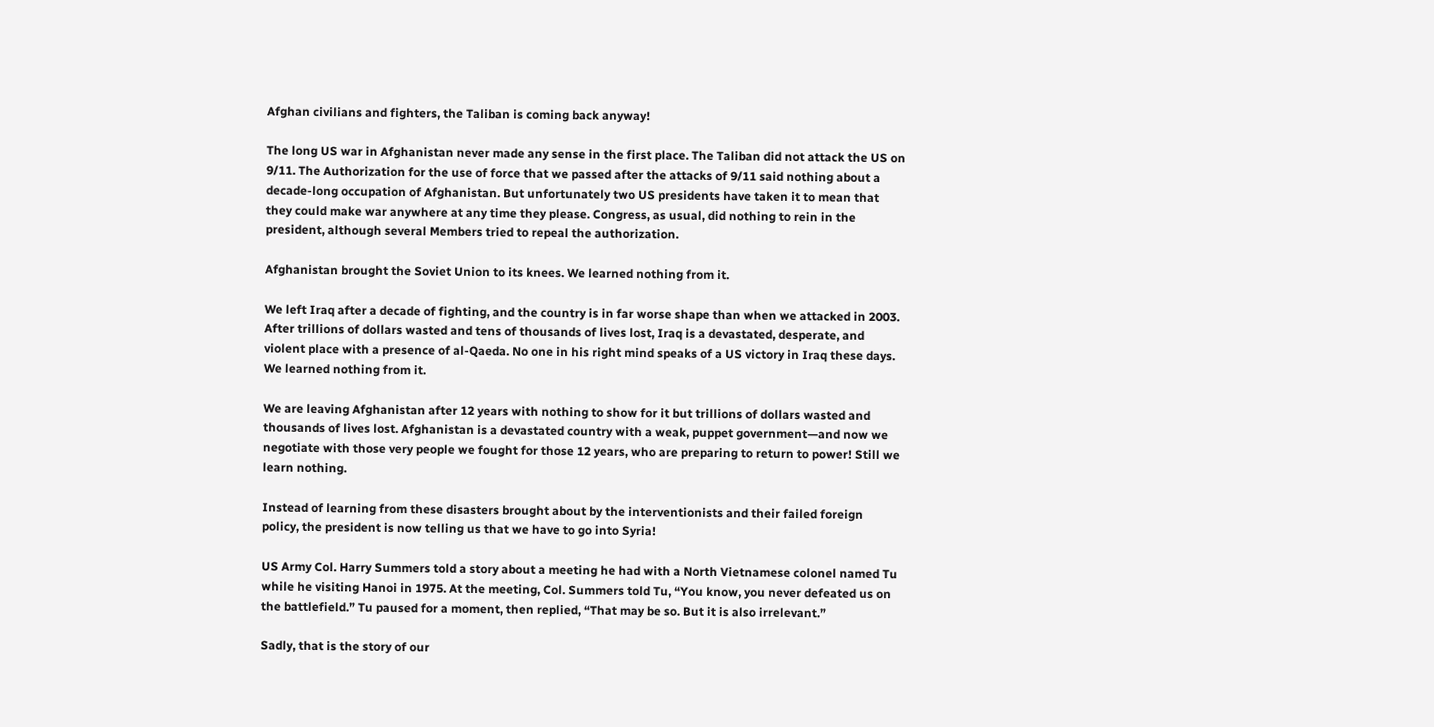Afghan civilians and fighters, the Taliban is coming back anyway!

The long US war in Afghanistan never made any sense in the first place. The Taliban did not attack the US on 9/11. The Authorization for the use of force that we passed after the attacks of 9/11 said nothing about a decade-long occupation of Afghanistan. But unfortunately two US presidents have taken it to mean that they could make war anywhere at any time they please. Congress, as usual, did nothing to rein in the president, although several Members tried to repeal the authorization.

Afghanistan brought the Soviet Union to its knees. We learned nothing from it.

We left Iraq after a decade of fighting, and the country is in far worse shape than when we attacked in 2003. After trillions of dollars wasted and tens of thousands of lives lost, Iraq is a devastated, desperate, and violent place with a presence of al-Qaeda. No one in his right mind speaks of a US victory in Iraq these days. We learned nothing from it.

We are leaving Afghanistan after 12 years with nothing to show for it but trillions of dollars wasted and thousands of lives lost. Afghanistan is a devastated country with a weak, puppet government—and now we negotiate with those very people we fought for those 12 years, who are preparing to return to power! Still we learn nothing.

Instead of learning from these disasters brought about by the interventionists and their failed foreign policy, the president is now telling us that we have to go into Syria!

US Army Col. Harry Summers told a story about a meeting he had with a North Vietnamese colonel named Tu while he visiting Hanoi in 1975. At the meeting, Col. Summers told Tu, “You know, you never defeated us on the battlefield.” Tu paused for a moment, then replied, “That may be so. But it is also irrelevant.”

Sadly, that is the story of our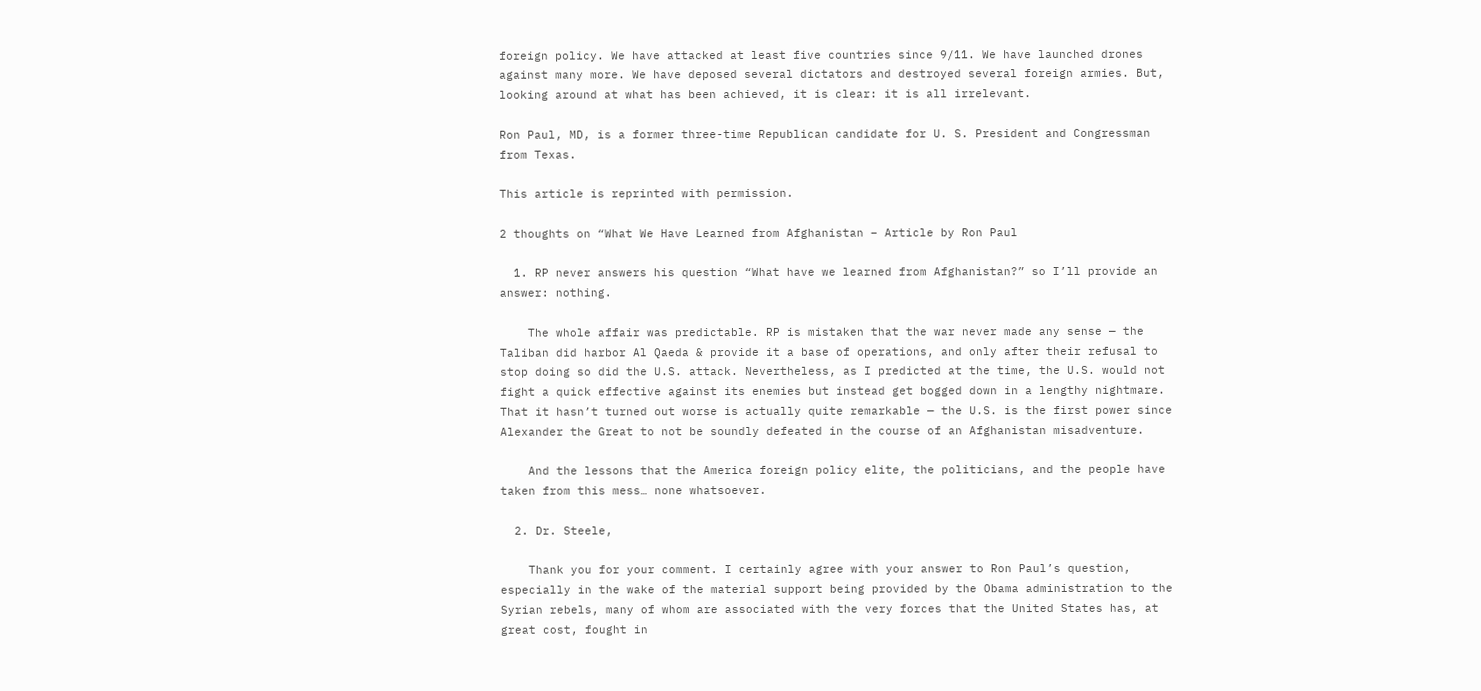foreign policy. We have attacked at least five countries since 9/11. We have launched drones against many more. We have deposed several dictators and destroyed several foreign armies. But, looking around at what has been achieved, it is clear: it is all irrelevant.

Ron Paul, MD, is a former three-time Republican candidate for U. S. President and Congressman from Texas.

This article is reprinted with permission.

2 thoughts on “What We Have Learned from Afghanistan – Article by Ron Paul

  1. RP never answers his question “What have we learned from Afghanistan?” so I’ll provide an answer: nothing.

    The whole affair was predictable. RP is mistaken that the war never made any sense — the Taliban did harbor Al Qaeda & provide it a base of operations, and only after their refusal to stop doing so did the U.S. attack. Nevertheless, as I predicted at the time, the U.S. would not fight a quick effective against its enemies but instead get bogged down in a lengthy nightmare. That it hasn’t turned out worse is actually quite remarkable — the U.S. is the first power since Alexander the Great to not be soundly defeated in the course of an Afghanistan misadventure.

    And the lessons that the America foreign policy elite, the politicians, and the people have taken from this mess… none whatsoever.

  2. Dr. Steele,

    Thank you for your comment. I certainly agree with your answer to Ron Paul’s question, especially in the wake of the material support being provided by the Obama administration to the Syrian rebels, many of whom are associated with the very forces that the United States has, at great cost, fought in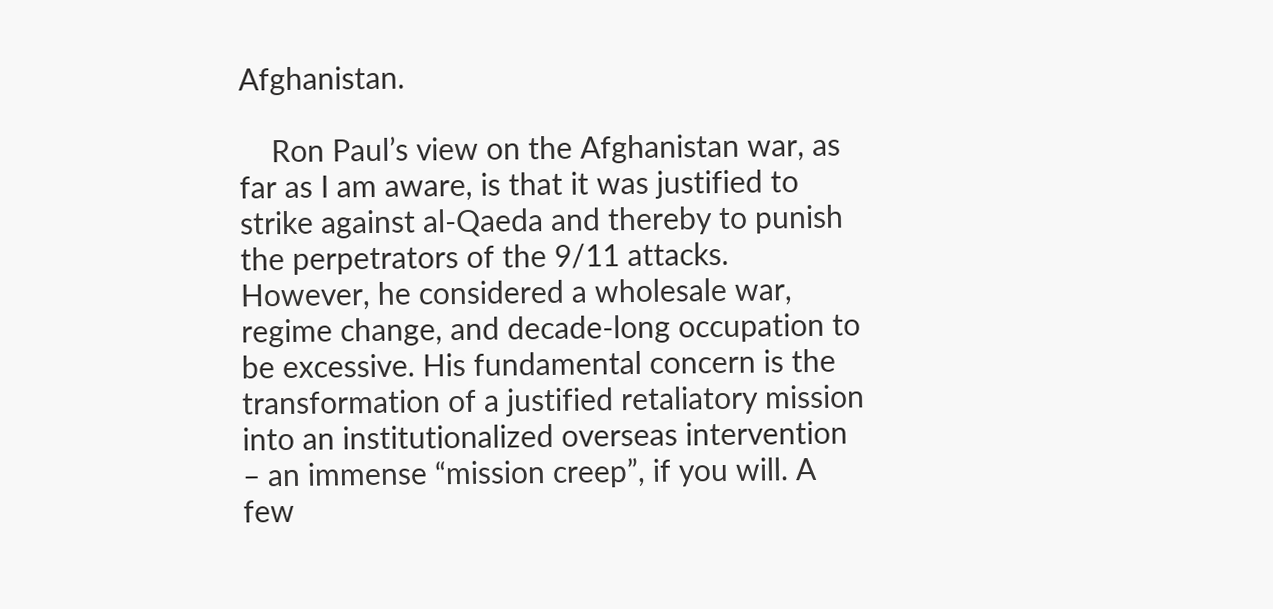Afghanistan.

    Ron Paul’s view on the Afghanistan war, as far as I am aware, is that it was justified to strike against al-Qaeda and thereby to punish the perpetrators of the 9/11 attacks. However, he considered a wholesale war, regime change, and decade-long occupation to be excessive. His fundamental concern is the transformation of a justified retaliatory mission into an institutionalized overseas intervention – an immense “mission creep”, if you will. A few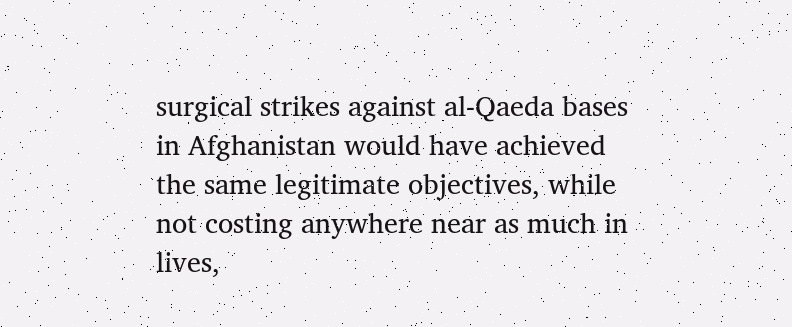surgical strikes against al-Qaeda bases in Afghanistan would have achieved the same legitimate objectives, while not costing anywhere near as much in lives,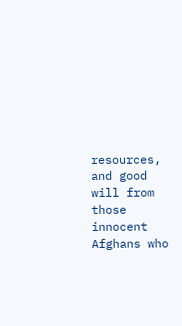resources, and good will from those innocent Afghans who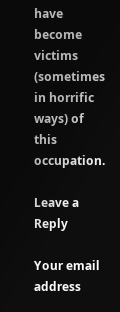have become victims (sometimes in horrific ways) of this occupation.

Leave a Reply

Your email address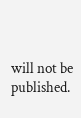will not be published.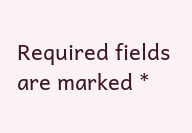Required fields are marked *